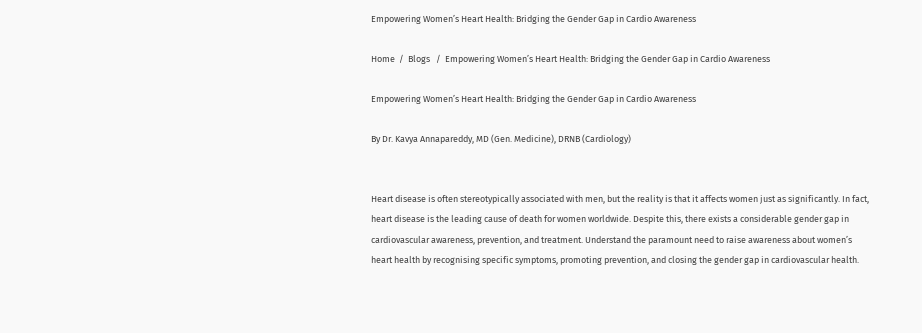Empowering Women’s Heart Health: Bridging the Gender Gap in Cardio Awareness

Home  /  Blogs   /  Empowering Women’s Heart Health: Bridging the Gender Gap in Cardio Awareness

Empowering Women’s Heart Health: Bridging the Gender Gap in Cardio Awareness

By Dr. Kavya Annapareddy, MD (Gen. Medicine), DRNB (Cardiology)


Heart disease is often stereotypically associated with men, but the reality is that it affects women just as significantly. In fact, heart disease is the leading cause of death for women worldwide. Despite this, there exists a considerable gender gap in cardiovascular awareness, prevention, and treatment. Understand the paramount need to raise awareness about women’s heart health by recognising specific symptoms, promoting prevention, and closing the gender gap in cardiovascular health.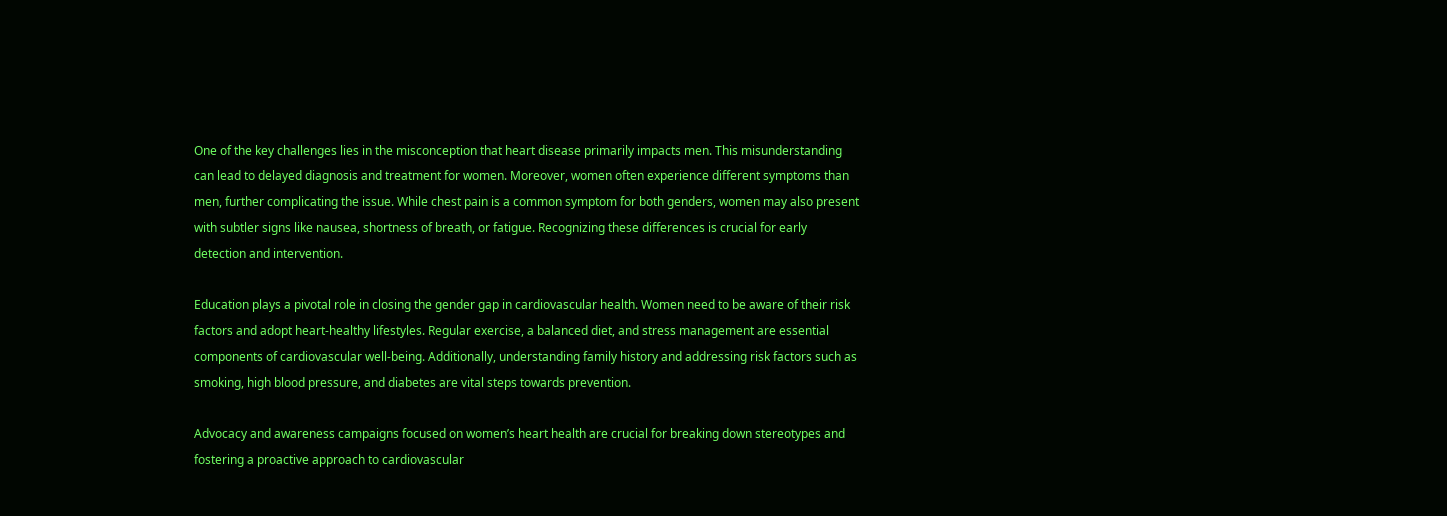One of the key challenges lies in the misconception that heart disease primarily impacts men. This misunderstanding can lead to delayed diagnosis and treatment for women. Moreover, women often experience different symptoms than men, further complicating the issue. While chest pain is a common symptom for both genders, women may also present with subtler signs like nausea, shortness of breath, or fatigue. Recognizing these differences is crucial for early detection and intervention.

Education plays a pivotal role in closing the gender gap in cardiovascular health. Women need to be aware of their risk factors and adopt heart-healthy lifestyles. Regular exercise, a balanced diet, and stress management are essential components of cardiovascular well-being. Additionally, understanding family history and addressing risk factors such as smoking, high blood pressure, and diabetes are vital steps towards prevention.

Advocacy and awareness campaigns focused on women’s heart health are crucial for breaking down stereotypes and fostering a proactive approach to cardiovascular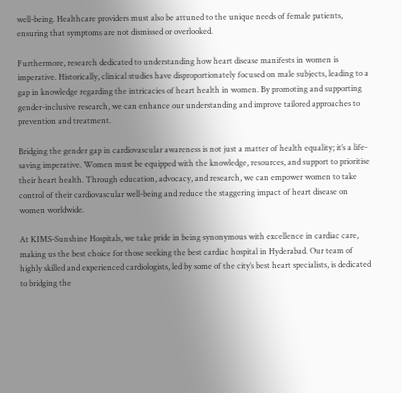well-being. Healthcare providers must also be attuned to the unique needs of female patients, ensuring that symptoms are not dismissed or overlooked.

Furthermore, research dedicated to understanding how heart disease manifests in women is imperative. Historically, clinical studies have disproportionately focused on male subjects, leading to a gap in knowledge regarding the intricacies of heart health in women. By promoting and supporting gender-inclusive research, we can enhance our understanding and improve tailored approaches to prevention and treatment.

Bridging the gender gap in cardiovascular awareness is not just a matter of health equality; it’s a life-saving imperative. Women must be equipped with the knowledge, resources, and support to prioritise their heart health. Through education, advocacy, and research, we can empower women to take control of their cardiovascular well-being and reduce the staggering impact of heart disease on women worldwide.

At KIMS-Sunshine Hospitals, we take pride in being synonymous with excellence in cardiac care, making us the best choice for those seeking the best cardiac hospital in Hyderabad. Our team of highly skilled and experienced cardiologists, led by some of the city’s best heart specialists, is dedicated to bridging the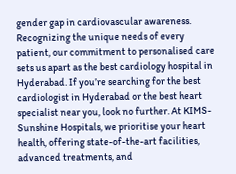gender gap in cardiovascular awareness. Recognizing the unique needs of every patient, our commitment to personalised care sets us apart as the best cardiology hospital in Hyderabad. If you’re searching for the best cardiologist in Hyderabad or the best heart specialist near you, look no further. At KIMS-Sunshine Hospitals, we prioritise your heart health, offering state-of-the-art facilities, advanced treatments, and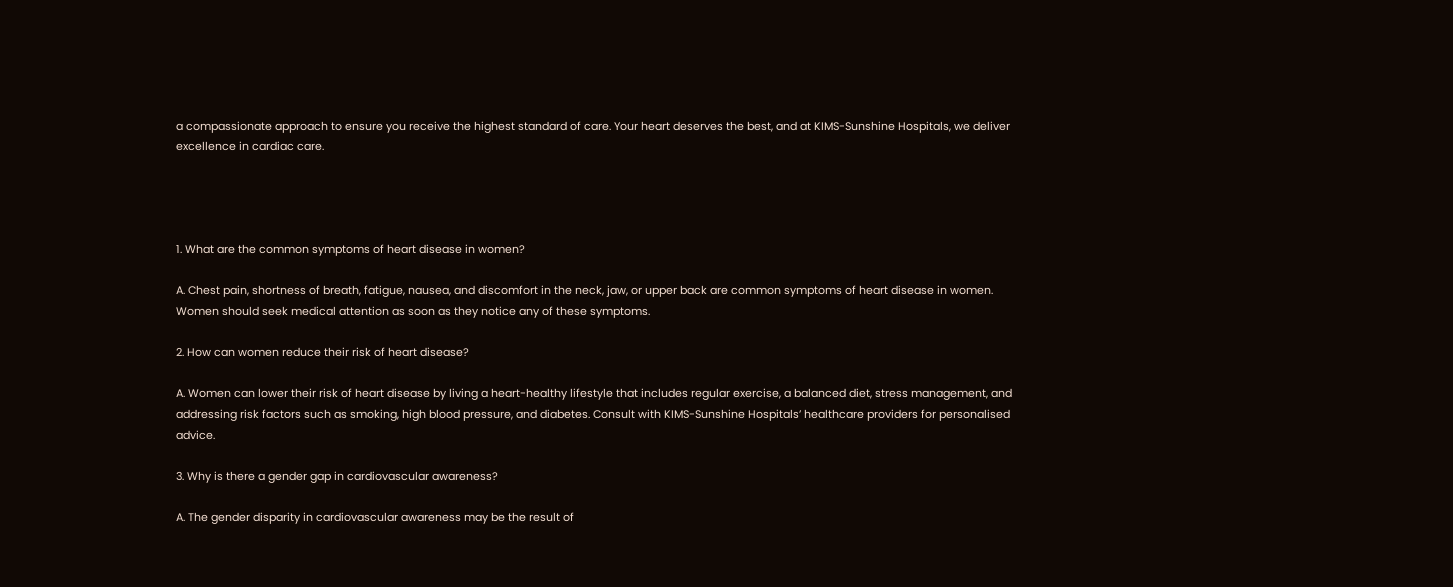a compassionate approach to ensure you receive the highest standard of care. Your heart deserves the best, and at KIMS-Sunshine Hospitals, we deliver excellence in cardiac care.




1. What are the common symptoms of heart disease in women?

A. Chest pain, shortness of breath, fatigue, nausea, and discomfort in the neck, jaw, or upper back are common symptoms of heart disease in women. Women should seek medical attention as soon as they notice any of these symptoms.

2. How can women reduce their risk of heart disease?

A. Women can lower their risk of heart disease by living a heart-healthy lifestyle that includes regular exercise, a balanced diet, stress management, and addressing risk factors such as smoking, high blood pressure, and diabetes. Consult with KIMS-Sunshine Hospitals’ healthcare providers for personalised advice.

3. Why is there a gender gap in cardiovascular awareness?

A. The gender disparity in cardiovascular awareness may be the result of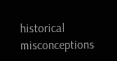historical misconceptions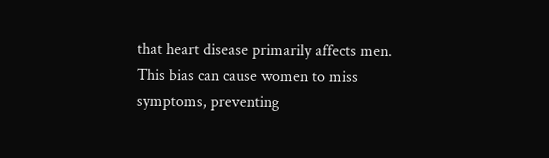that heart disease primarily affects men. This bias can cause women to miss symptoms, preventing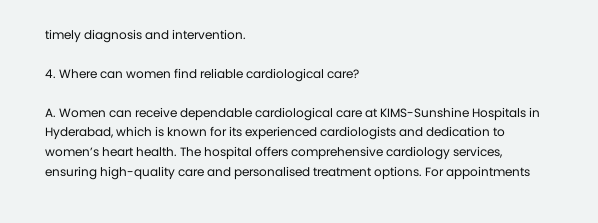timely diagnosis and intervention.

4. Where can women find reliable cardiological care?

A. Women can receive dependable cardiological care at KIMS-Sunshine Hospitals in Hyderabad, which is known for its experienced cardiologists and dedication to women’s heart health. The hospital offers comprehensive cardiology services, ensuring high-quality care and personalised treatment options. For appointments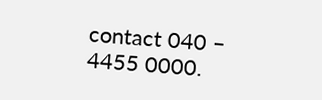contact 040 – 4455 0000.